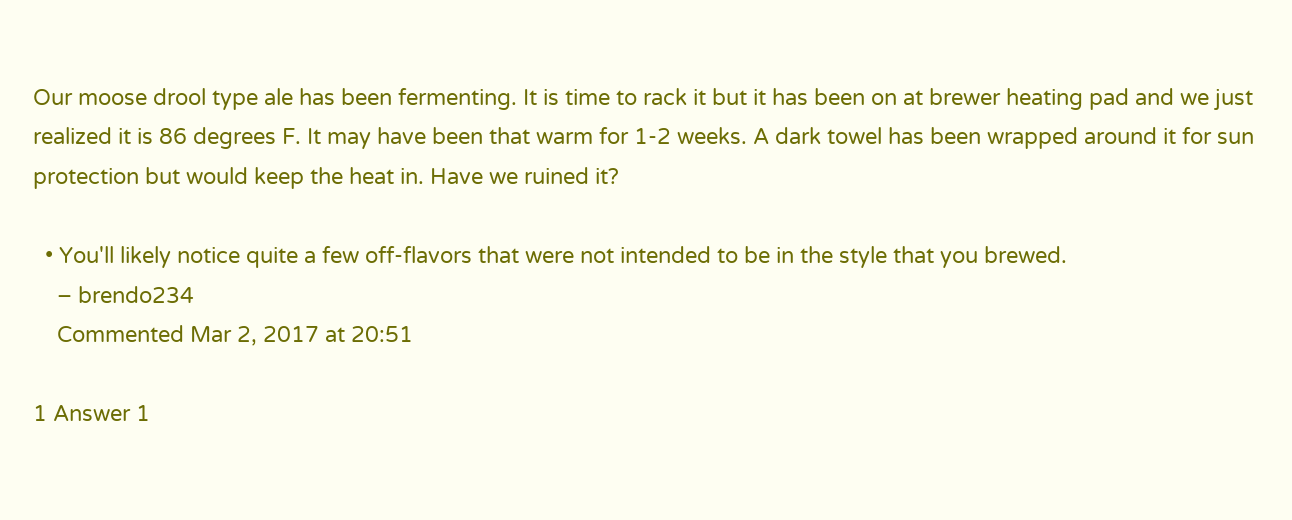Our moose drool type ale has been fermenting. It is time to rack it but it has been on at brewer heating pad and we just realized it is 86 degrees F. It may have been that warm for 1-2 weeks. A dark towel has been wrapped around it for sun protection but would keep the heat in. Have we ruined it?

  • You'll likely notice quite a few off-flavors that were not intended to be in the style that you brewed.
    – brendo234
    Commented Mar 2, 2017 at 20:51

1 Answer 1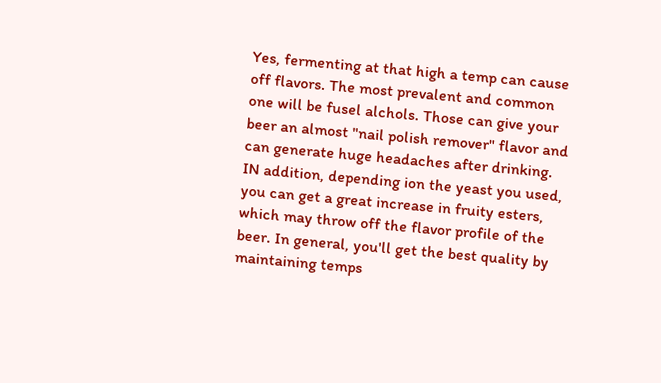Yes, fermenting at that high a temp can cause off flavors. The most prevalent and common one will be fusel alchols. Those can give your beer an almost "nail polish remover" flavor and can generate huge headaches after drinking. IN addition, depending ion the yeast you used, you can get a great increase in fruity esters, which may throw off the flavor profile of the beer. In general, you'll get the best quality by maintaining temps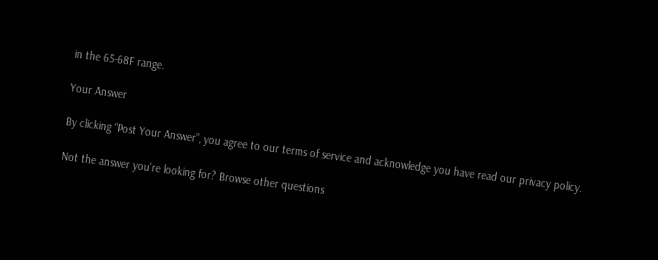in the 65-68F range.

Your Answer

By clicking “Post Your Answer”, you agree to our terms of service and acknowledge you have read our privacy policy.

Not the answer you're looking for? Browse other questions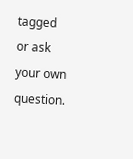tagged or ask your own question.